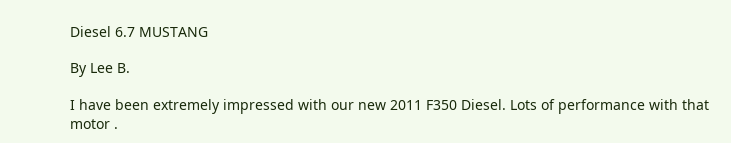Diesel 6.7 MUSTANG

By Lee B.

I have been extremely impressed with our new 2011 F350 Diesel. Lots of performance with that motor .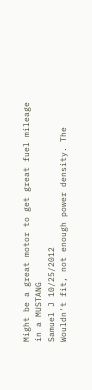Might be a great motor to get great fuel mileage in a MUSTANG
Samuel J 10/25/2012
Wouldn't fit, not enough power density. The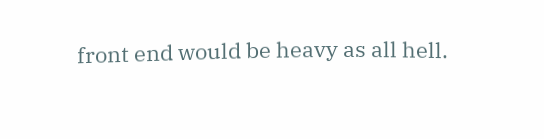front end would be heavy as all hell.